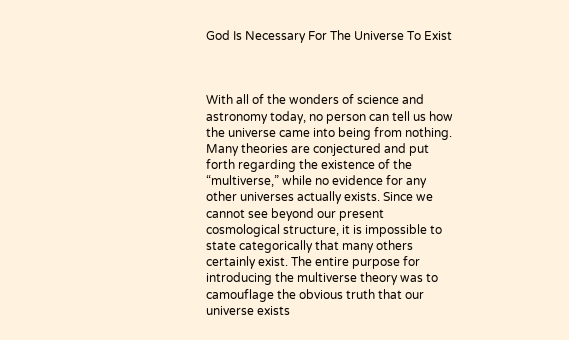God Is Necessary For The Universe To Exist



With all of the wonders of science and astronomy today, no person can tell us how the universe came into being from nothing. Many theories are conjectured and put forth regarding the existence of the “multiverse,” while no evidence for any other universes actually exists. Since we cannot see beyond our present cosmological structure, it is impossible to state categorically that many others certainly exist. The entire purpose for introducing the multiverse theory was to camouflage the obvious truth that our universe exists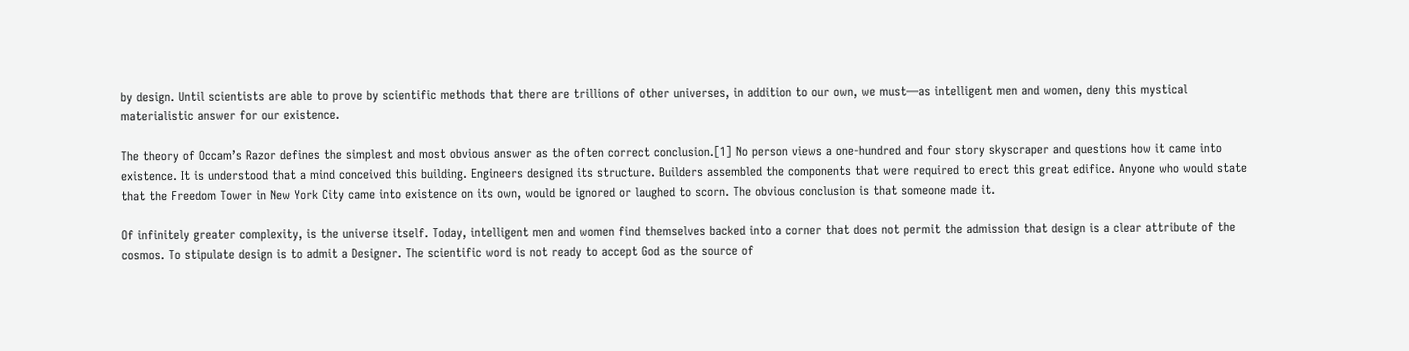by design. Until scientists are able to prove by scientific methods that there are trillions of other universes, in addition to our own, we must—as intelligent men and women, deny this mystical materialistic answer for our existence.

The theory of Occam’s Razor defines the simplest and most obvious answer as the often correct conclusion.[1] No person views a one-hundred and four story skyscraper and questions how it came into existence. It is understood that a mind conceived this building. Engineers designed its structure. Builders assembled the components that were required to erect this great edifice. Anyone who would state that the Freedom Tower in New York City came into existence on its own, would be ignored or laughed to scorn. The obvious conclusion is that someone made it.

Of infinitely greater complexity, is the universe itself. Today, intelligent men and women find themselves backed into a corner that does not permit the admission that design is a clear attribute of the cosmos. To stipulate design is to admit a Designer. The scientific word is not ready to accept God as the source of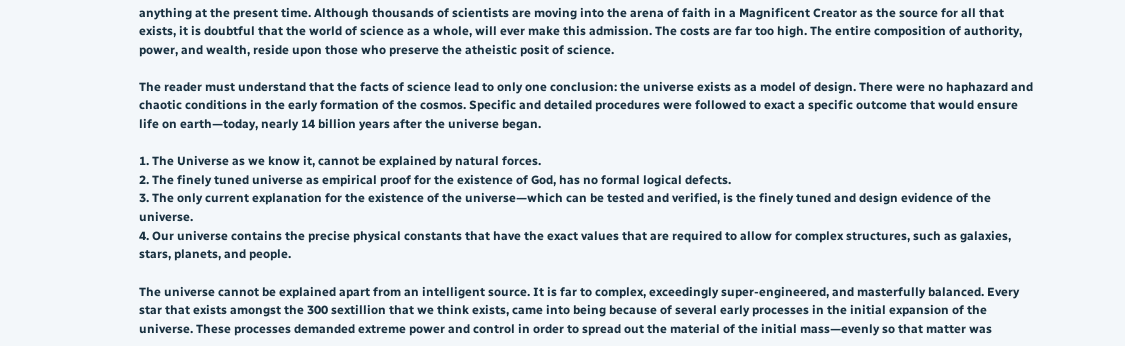anything at the present time. Although thousands of scientists are moving into the arena of faith in a Magnificent Creator as the source for all that exists, it is doubtful that the world of science as a whole, will ever make this admission. The costs are far too high. The entire composition of authority, power, and wealth, reside upon those who preserve the atheistic posit of science.

The reader must understand that the facts of science lead to only one conclusion: the universe exists as a model of design. There were no haphazard and chaotic conditions in the early formation of the cosmos. Specific and detailed procedures were followed to exact a specific outcome that would ensure life on earth—today, nearly 14 billion years after the universe began.

1. The Universe as we know it, cannot be explained by natural forces.
2. The finely tuned universe as empirical proof for the existence of God, has no formal logical defects.
3. The only current explanation for the existence of the universe—which can be tested and verified, is the finely tuned and design evidence of the universe.
4. Our universe contains the precise physical constants that have the exact values that are required to allow for complex structures, such as galaxies, stars, planets, and people.

The universe cannot be explained apart from an intelligent source. It is far to complex, exceedingly super-engineered, and masterfully balanced. Every star that exists amongst the 300 sextillion that we think exists, came into being because of several early processes in the initial expansion of the universe. These processes demanded extreme power and control in order to spread out the material of the initial mass—evenly so that matter was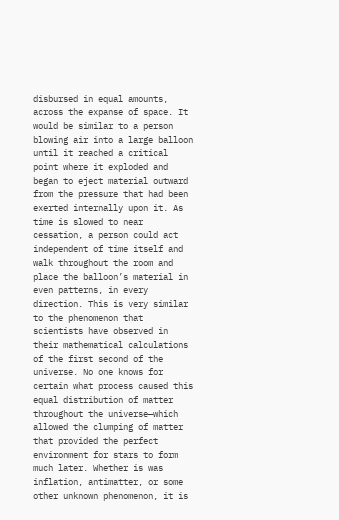disbursed in equal amounts, across the expanse of space. It would be similar to a person blowing air into a large balloon until it reached a critical point where it exploded and began to eject material outward from the pressure that had been exerted internally upon it. As time is slowed to near cessation, a person could act independent of time itself and walk throughout the room and place the balloon’s material in even patterns, in every direction. This is very similar to the phenomenon that scientists have observed in their mathematical calculations of the first second of the universe. No one knows for certain what process caused this equal distribution of matter throughout the universe—which allowed the clumping of matter that provided the perfect environment for stars to form much later. Whether is was inflation, antimatter, or some other unknown phenomenon, it is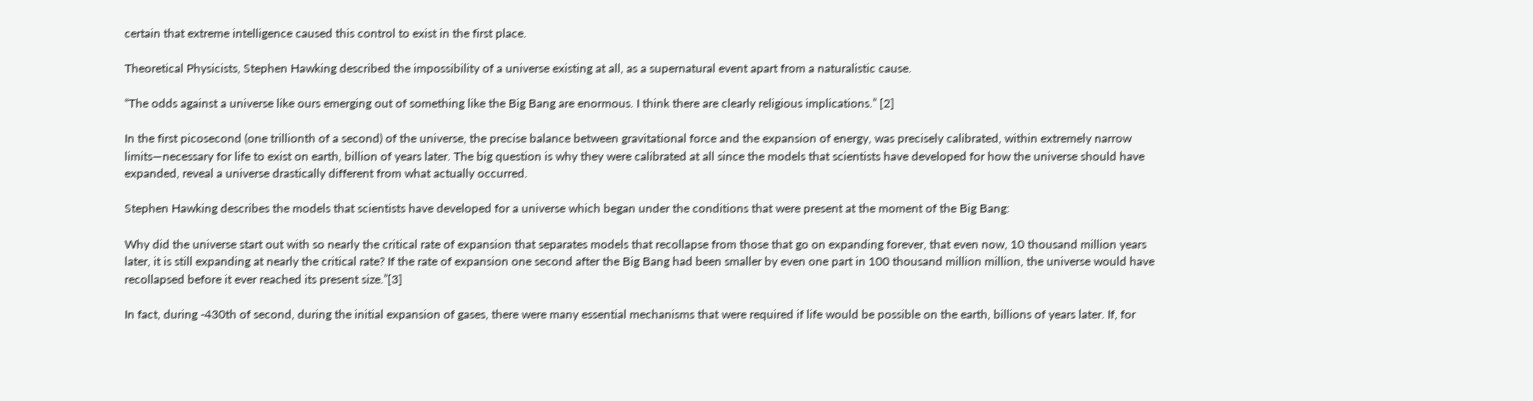certain that extreme intelligence caused this control to exist in the first place.

Theoretical Physicists, Stephen Hawking described the impossibility of a universe existing at all, as a supernatural event apart from a naturalistic cause.

“The odds against a universe like ours emerging out of something like the Big Bang are enormous. I think there are clearly religious implications.” [2]

In the first picosecond (one trillionth of a second) of the universe, the precise balance between gravitational force and the expansion of energy, was precisely calibrated, within extremely narrow limits—necessary for life to exist on earth, billion of years later. The big question is why they were calibrated at all since the models that scientists have developed for how the universe should have expanded, reveal a universe drastically different from what actually occurred.

Stephen Hawking describes the models that scientists have developed for a universe which began under the conditions that were present at the moment of the Big Bang:

Why did the universe start out with so nearly the critical rate of expansion that separates models that recollapse from those that go on expanding forever, that even now, 10 thousand million years later, it is still expanding at nearly the critical rate? If the rate of expansion one second after the Big Bang had been smaller by even one part in 100 thousand million million, the universe would have recollapsed before it ever reached its present size.”[3]

In fact, during -430th of second, during the initial expansion of gases, there were many essential mechanisms that were required if life would be possible on the earth, billions of years later. If, for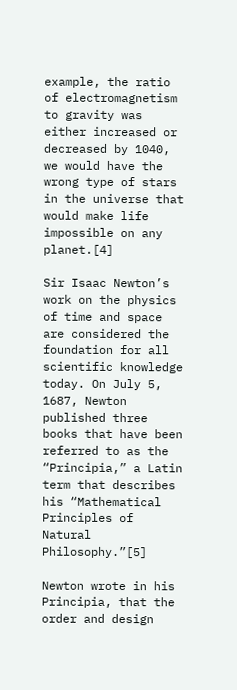example, the ratio of electromagnetism to gravity was either increased or decreased by 1040, we would have the wrong type of stars in the universe that would make life impossible on any planet.[4]

Sir Isaac Newton’s work on the physics of time and space are considered the foundation for all scientific knowledge today. On July 5, 1687, Newton published three books that have been referred to as the “Principia,” a Latin term that describes his “Mathematical Principles of Natural Philosophy.”[5]

Newton wrote in his Principia, that the order and design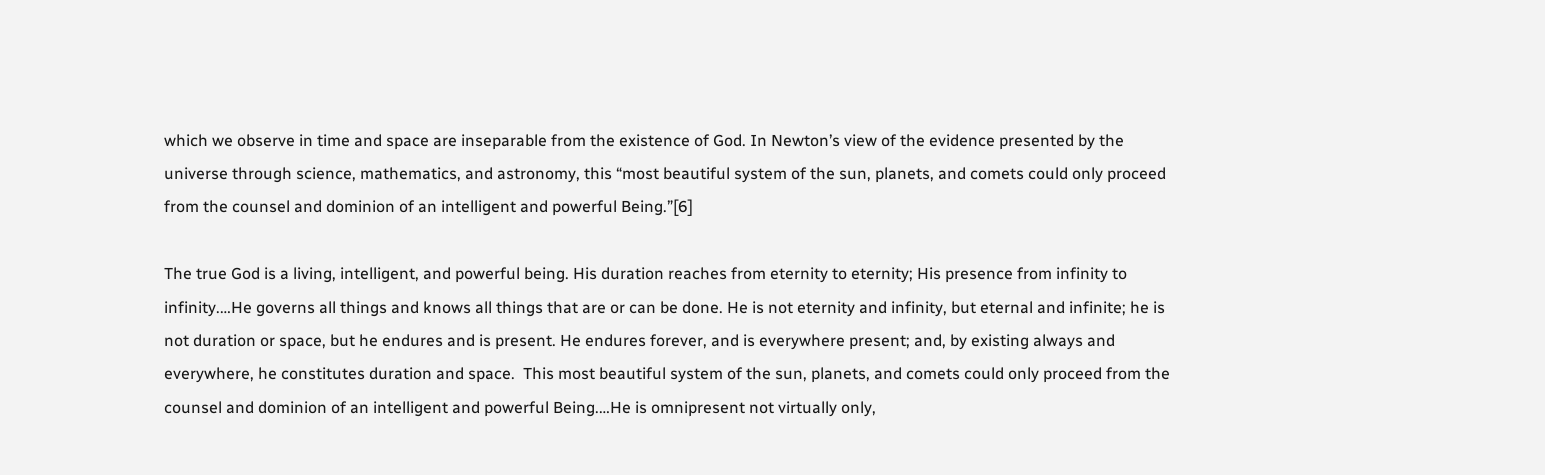which we observe in time and space are inseparable from the existence of God. In Newton’s view of the evidence presented by the universe through science, mathematics, and astronomy, this “most beautiful system of the sun, planets, and comets could only proceed from the counsel and dominion of an intelligent and powerful Being.”[6]

The true God is a living, intelligent, and powerful being. His duration reaches from eternity to eternity; His presence from infinity to infinity.…He governs all things and knows all things that are or can be done. He is not eternity and infinity, but eternal and infinite; he is not duration or space, but he endures and is present. He endures forever, and is everywhere present; and, by existing always and everywhere, he constitutes duration and space.  This most beautiful system of the sun, planets, and comets could only proceed from the counsel and dominion of an intelligent and powerful Being.…He is omnipresent not virtually only,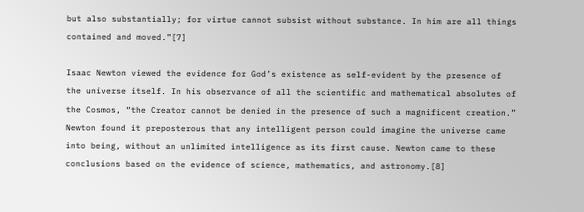but also substantially; for virtue cannot subsist without substance. In him are all things contained and moved.”[7]

Isaac Newton viewed the evidence for God’s existence as self-evident by the presence of the universe itself. In his observance of all the scientific and mathematical absolutes of the Cosmos, “the Creator cannot be denied in the presence of such a magnificent creation.” Newton found it preposterous that any intelligent person could imagine the universe came into being, without an unlimited intelligence as its first cause. Newton came to these conclusions based on the evidence of science, mathematics, and astronomy.[8]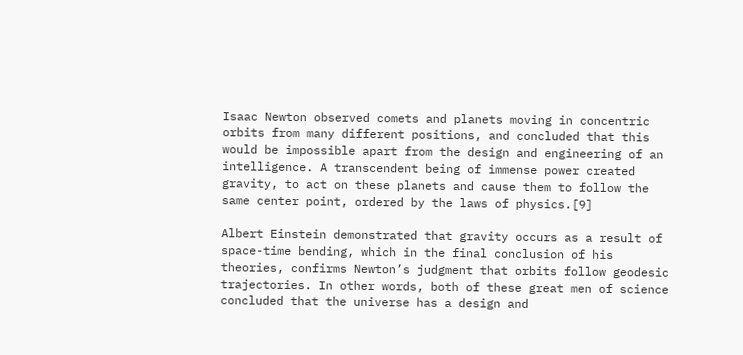Isaac Newton observed comets and planets moving in concentric orbits from many different positions, and concluded that this would be impossible apart from the design and engineering of an intelligence. A transcendent being of immense power created gravity, to act on these planets and cause them to follow the same center point, ordered by the laws of physics.[9]

Albert Einstein demonstrated that gravity occurs as a result of space-time bending, which in the final conclusion of his theories, confirms Newton’s judgment that orbits follow geodesic trajectories. In other words, both of these great men of science concluded that the universe has a design and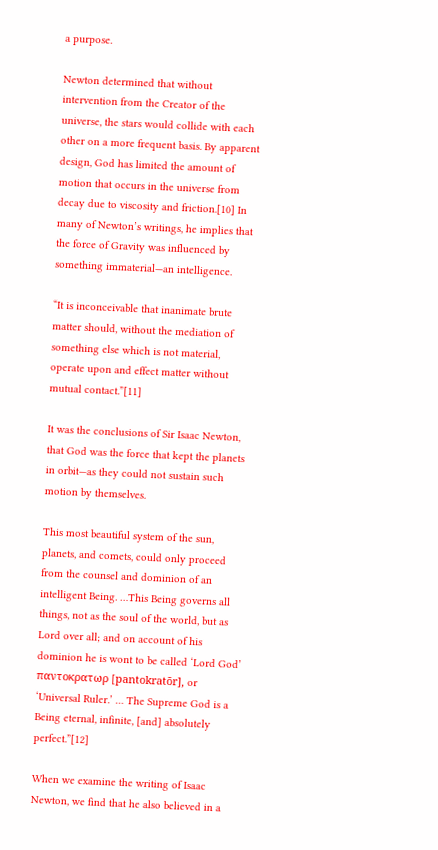a purpose.

Newton determined that without intervention from the Creator of the universe, the stars would collide with each other on a more frequent basis. By apparent design, God has limited the amount of motion that occurs in the universe from decay due to viscosity and friction.[10] In many of Newton’s writings, he implies that the force of Gravity was influenced by something immaterial—an intelligence.

“It is inconceivable that inanimate brute matter should, without the mediation of something else which is not material, operate upon and effect matter without mutual contact.”[11]

It was the conclusions of Sir Isaac Newton, that God was the force that kept the planets in orbit—as they could not sustain such motion by themselves.

This most beautiful system of the sun, planets, and comets, could only proceed from the counsel and dominion of an intelligent Being. …This Being governs all things, not as the soul of the world, but as Lord over all; and on account of his dominion he is wont to be called ‘Lord God’ παντοκρατωρ [pantokratōr], or ‘Universal Ruler.’ … The Supreme God is a Being eternal, infinite, [and] absolutely perfect.”[12]

When we examine the writing of Isaac Newton, we find that he also believed in a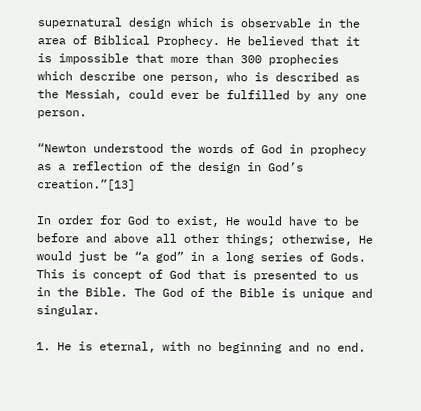supernatural design which is observable in the area of Biblical Prophecy. He believed that it is impossible that more than 300 prophecies which describe one person, who is described as the Messiah, could ever be fulfilled by any one person.

“Newton understood the words of God in prophecy as a reflection of the design in God’s creation.”[13]

In order for God to exist, He would have to be before and above all other things; otherwise, He would just be “a god” in a long series of Gods. This is concept of God that is presented to us in the Bible. The God of the Bible is unique and singular.

1. He is eternal, with no beginning and no end.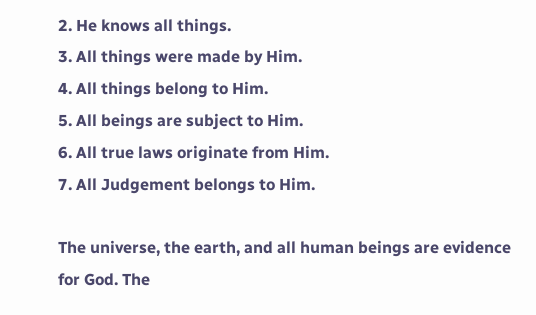2. He knows all things.
3. All things were made by Him.
4. All things belong to Him.
5. All beings are subject to Him.
6. All true laws originate from Him.
7. All Judgement belongs to Him.

The universe, the earth, and all human beings are evidence for God. The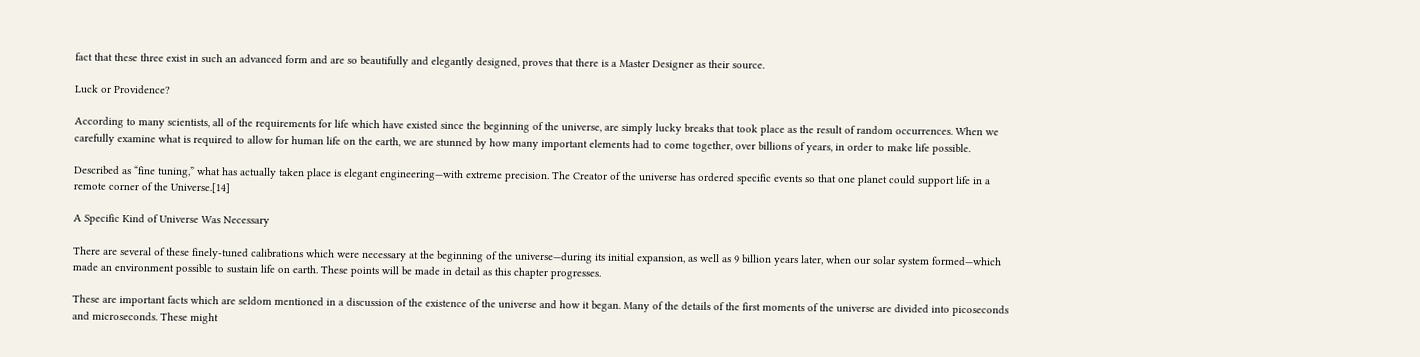fact that these three exist in such an advanced form and are so beautifully and elegantly designed, proves that there is a Master Designer as their source.

Luck or Providence?

According to many scientists, all of the requirements for life which have existed since the beginning of the universe, are simply lucky breaks that took place as the result of random occurrences. When we carefully examine what is required to allow for human life on the earth, we are stunned by how many important elements had to come together, over billions of years, in order to make life possible.

Described as “fine tuning,” what has actually taken place is elegant engineering—with extreme precision. The Creator of the universe has ordered specific events so that one planet could support life in a remote corner of the Universe.[14]

A Specific Kind of Universe Was Necessary

There are several of these finely-tuned calibrations which were necessary at the beginning of the universe—during its initial expansion, as well as 9 billion years later, when our solar system formed—which made an environment possible to sustain life on earth. These points will be made in detail as this chapter progresses.

These are important facts which are seldom mentioned in a discussion of the existence of the universe and how it began. Many of the details of the first moments of the universe are divided into picoseconds and microseconds. These might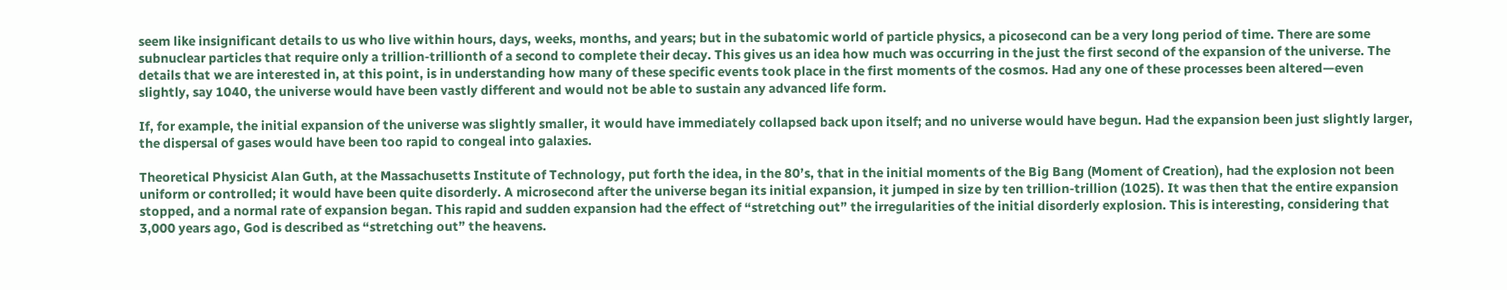seem like insignificant details to us who live within hours, days, weeks, months, and years; but in the subatomic world of particle physics, a picosecond can be a very long period of time. There are some subnuclear particles that require only a trillion-trillionth of a second to complete their decay. This gives us an idea how much was occurring in the just the first second of the expansion of the universe. The details that we are interested in, at this point, is in understanding how many of these specific events took place in the first moments of the cosmos. Had any one of these processes been altered—even slightly, say 1040, the universe would have been vastly different and would not be able to sustain any advanced life form.

If, for example, the initial expansion of the universe was slightly smaller, it would have immediately collapsed back upon itself; and no universe would have begun. Had the expansion been just slightly larger, the dispersal of gases would have been too rapid to congeal into galaxies.

Theoretical Physicist Alan Guth, at the Massachusetts Institute of Technology, put forth the idea, in the 80’s, that in the initial moments of the Big Bang (Moment of Creation), had the explosion not been uniform or controlled; it would have been quite disorderly. A microsecond after the universe began its initial expansion, it jumped in size by ten trillion-trillion (1025). It was then that the entire expansion stopped, and a normal rate of expansion began. This rapid and sudden expansion had the effect of “stretching out” the irregularities of the initial disorderly explosion. This is interesting, considering that 3,000 years ago, God is described as “stretching out” the heavens.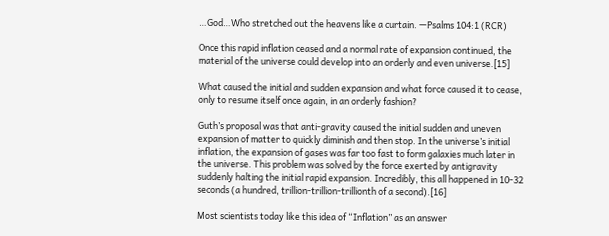…God…Who stretched out the heavens like a curtain. —Psalms 104:1 (RCR)

Once this rapid inflation ceased and a normal rate of expansion continued, the material of the universe could develop into an orderly and even universe.[15]

What caused the initial and sudden expansion and what force caused it to cease, only to resume itself once again, in an orderly fashion?

Guth’s proposal was that anti-gravity caused the initial sudden and uneven expansion of matter to quickly diminish and then stop. In the universe’s initial inflation, the expansion of gases was far too fast to form galaxies much later in the universe. This problem was solved by the force exerted by antigravity suddenly halting the initial rapid expansion. Incredibly, this all happened in 10-32 seconds (a hundred, trillion-trillion-trillionth of a second).[16]

Most scientists today like this idea of “Inflation” as an answer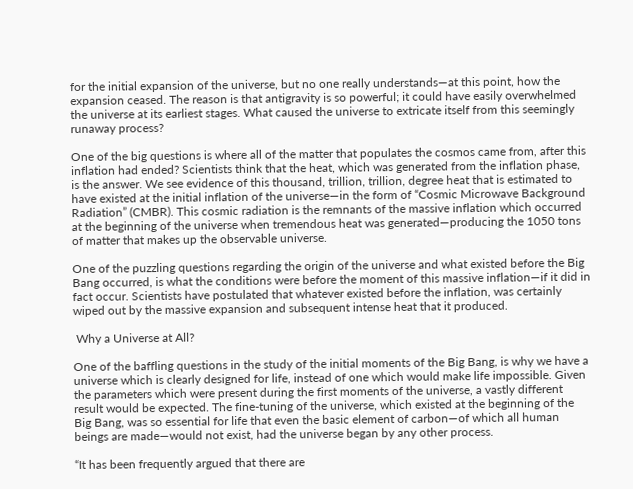for the initial expansion of the universe, but no one really understands—at this point, how the expansion ceased. The reason is that antigravity is so powerful; it could have easily overwhelmed the universe at its earliest stages. What caused the universe to extricate itself from this seemingly runaway process?

One of the big questions is where all of the matter that populates the cosmos came from, after this inflation had ended? Scientists think that the heat, which was generated from the inflation phase, is the answer. We see evidence of this thousand, trillion, trillion, degree heat that is estimated to have existed at the initial inflation of the universe—in the form of “Cosmic Microwave Background Radiation” (CMBR). This cosmic radiation is the remnants of the massive inflation which occurred at the beginning of the universe when tremendous heat was generated—producing the 1050 tons of matter that makes up the observable universe.

One of the puzzling questions regarding the origin of the universe and what existed before the Big Bang occurred, is what the conditions were before the moment of this massive inflation—if it did in fact occur. Scientists have postulated that whatever existed before the inflation, was certainly wiped out by the massive expansion and subsequent intense heat that it produced.

 Why a Universe at All?

One of the baffling questions in the study of the initial moments of the Big Bang, is why we have a universe which is clearly designed for life, instead of one which would make life impossible. Given the parameters which were present during the first moments of the universe, a vastly different result would be expected. The fine-tuning of the universe, which existed at the beginning of the Big Bang, was so essential for life that even the basic element of carbon—of which all human beings are made—would not exist, had the universe began by any other process.

“It has been frequently argued that there are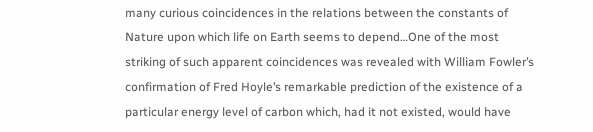many curious coincidences in the relations between the constants of Nature upon which life on Earth seems to depend…One of the most striking of such apparent coincidences was revealed with William Fowler’s confirmation of Fred Hoyle’s remarkable prediction of the existence of a particular energy level of carbon which, had it not existed, would have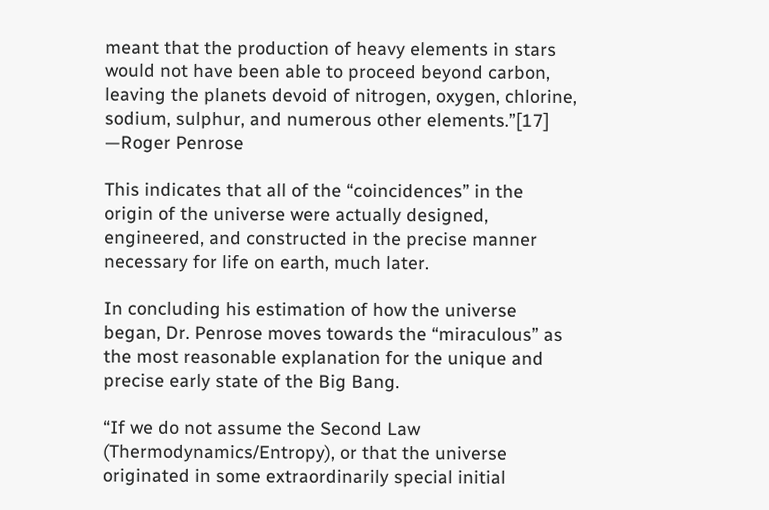meant that the production of heavy elements in stars would not have been able to proceed beyond carbon, leaving the planets devoid of nitrogen, oxygen, chlorine, sodium, sulphur, and numerous other elements.”[17] —Roger Penrose

This indicates that all of the “coincidences” in the origin of the universe were actually designed, engineered, and constructed in the precise manner necessary for life on earth, much later.

In concluding his estimation of how the universe began, Dr. Penrose moves towards the “miraculous” as the most reasonable explanation for the unique and precise early state of the Big Bang.

“If we do not assume the Second Law (Thermodynamics/Entropy), or that the universe originated in some extraordinarily special initial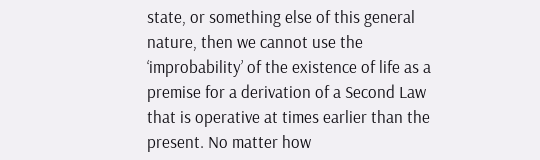state, or something else of this general nature, then we cannot use the ‘improbability’ of the existence of life as a premise for a derivation of a Second Law that is operative at times earlier than the present. No matter how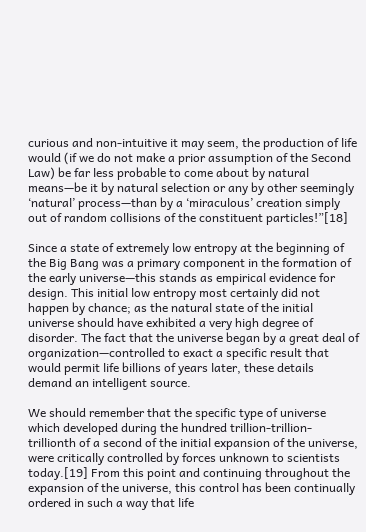curious and non-intuitive it may seem, the production of life would (if we do not make a prior assumption of the Second Law) be far less probable to come about by natural means—be it by natural selection or any by other seemingly ‘natural’ process—than by a ‘miraculous’ creation simply out of random collisions of the constituent particles!”[18]

Since a state of extremely low entropy at the beginning of the Big Bang was a primary component in the formation of the early universe—this stands as empirical evidence for design. This initial low entropy most certainly did not happen by chance; as the natural state of the initial universe should have exhibited a very high degree of disorder. The fact that the universe began by a great deal of organization—controlled to exact a specific result that would permit life billions of years later, these details demand an intelligent source.

We should remember that the specific type of universe which developed during the hundred trillion-trillion-trillionth of a second of the initial expansion of the universe, were critically controlled by forces unknown to scientists today.[19] From this point and continuing throughout the expansion of the universe, this control has been continually ordered in such a way that life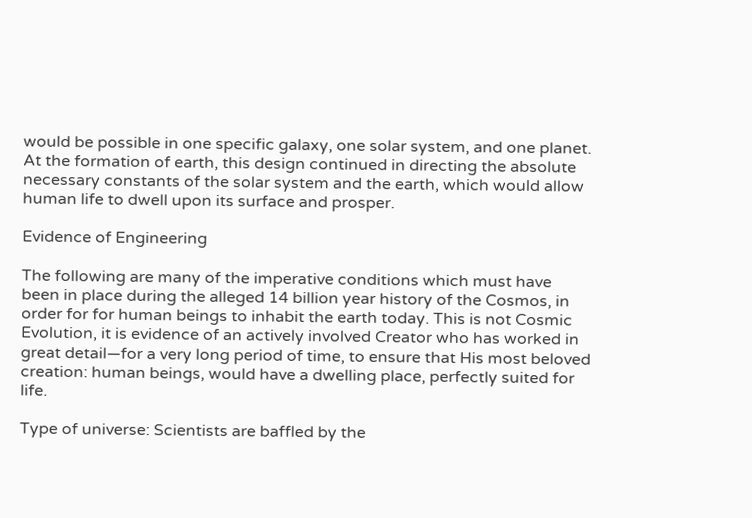would be possible in one specific galaxy, one solar system, and one planet. At the formation of earth, this design continued in directing the absolute necessary constants of the solar system and the earth, which would allow human life to dwell upon its surface and prosper.

Evidence of Engineering

The following are many of the imperative conditions which must have been in place during the alleged 14 billion year history of the Cosmos, in order for for human beings to inhabit the earth today. This is not Cosmic Evolution, it is evidence of an actively involved Creator who has worked in great detail—for a very long period of time, to ensure that His most beloved creation: human beings, would have a dwelling place, perfectly suited for life.

Type of universe: Scientists are baffled by the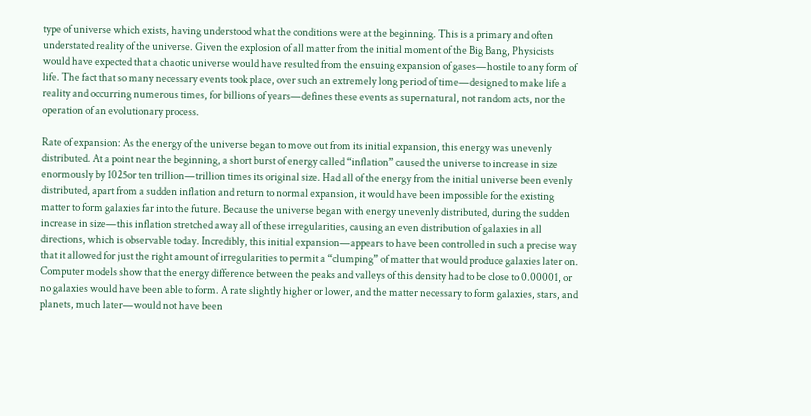type of universe which exists, having understood what the conditions were at the beginning. This is a primary and often understated reality of the universe. Given the explosion of all matter from the initial moment of the Big Bang, Physicists would have expected that a chaotic universe would have resulted from the ensuing expansion of gases—hostile to any form of life. The fact that so many necessary events took place, over such an extremely long period of time—designed to make life a reality and occurring numerous times, for billions of years—defines these events as supernatural, not random acts, nor the operation of an evolutionary process.

Rate of expansion: As the energy of the universe began to move out from its initial expansion, this energy was unevenly distributed. At a point near the beginning, a short burst of energy called “inflation” caused the universe to increase in size enormously by 1025or ten trillion—trillion times its original size. Had all of the energy from the initial universe been evenly distributed, apart from a sudden inflation and return to normal expansion, it would have been impossible for the existing matter to form galaxies far into the future. Because the universe began with energy unevenly distributed, during the sudden increase in size—this inflation stretched away all of these irregularities, causing an even distribution of galaxies in all directions, which is observable today. Incredibly, this initial expansion—appears to have been controlled in such a precise way that it allowed for just the right amount of irregularities to permit a “clumping” of matter that would produce galaxies later on. Computer models show that the energy difference between the peaks and valleys of this density had to be close to 0.00001, or no galaxies would have been able to form. A rate slightly higher or lower, and the matter necessary to form galaxies, stars, and planets, much later—would not have been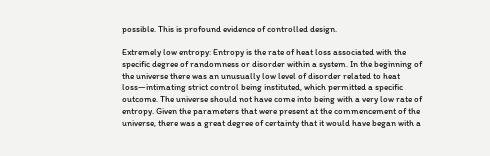possible. This is profound evidence of controlled design.

Extremely low entropy: Entropy is the rate of heat loss associated with the specific degree of randomness or disorder within a system. In the beginning of the universe there was an unusually low level of disorder related to heat loss—intimating strict control being instituted, which permitted a specific outcome. The universe should not have come into being with a very low rate of entropy. Given the parameters that were present at the commencement of the universe, there was a great degree of certainty that it would have began with a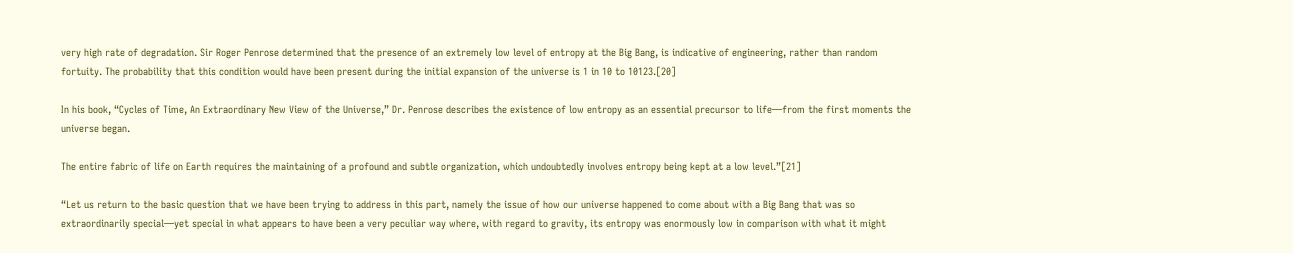very high rate of degradation. Sir Roger Penrose determined that the presence of an extremely low level of entropy at the Big Bang, is indicative of engineering, rather than random fortuity. The probability that this condition would have been present during the initial expansion of the universe is 1 in 10 to 10123.[20]

In his book, “Cycles of Time, An Extraordinary New View of the Universe,” Dr. Penrose describes the existence of low entropy as an essential precursor to life—from the first moments the universe began.

The entire fabric of life on Earth requires the maintaining of a profound and subtle organization, which undoubtedly involves entropy being kept at a low level.”[21]

“Let us return to the basic question that we have been trying to address in this part, namely the issue of how our universe happened to come about with a Big Bang that was so extraordinarily special—yet special in what appears to have been a very peculiar way where, with regard to gravity, its entropy was enormously low in comparison with what it might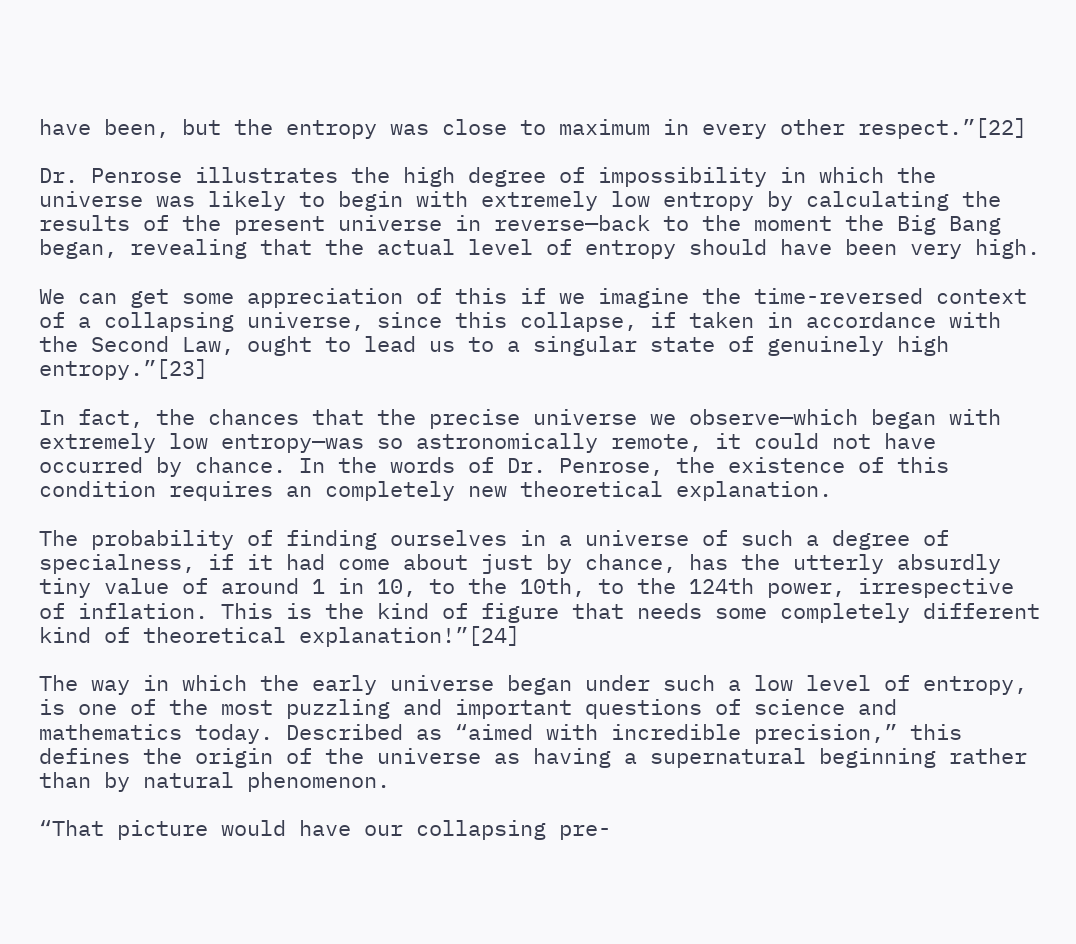have been, but the entropy was close to maximum in every other respect.”[22]

Dr. Penrose illustrates the high degree of impossibility in which the universe was likely to begin with extremely low entropy by calculating the results of the present universe in reverse—back to the moment the Big Bang began, revealing that the actual level of entropy should have been very high.

We can get some appreciation of this if we imagine the time-reversed context of a collapsing universe, since this collapse, if taken in accordance with the Second Law, ought to lead us to a singular state of genuinely high entropy.”[23]

In fact, the chances that the precise universe we observe—which began with extremely low entropy—was so astronomically remote, it could not have occurred by chance. In the words of Dr. Penrose, the existence of this condition requires an completely new theoretical explanation.

The probability of finding ourselves in a universe of such a degree of specialness, if it had come about just by chance, has the utterly absurdly tiny value of around 1 in 10, to the 10th, to the 124th power, irrespective of inflation. This is the kind of figure that needs some completely different kind of theoretical explanation!”[24]

The way in which the early universe began under such a low level of entropy, is one of the most puzzling and important questions of science and mathematics today. Described as “aimed with incredible precision,” this defines the origin of the universe as having a supernatural beginning rather than by natural phenomenon.

“That picture would have our collapsing pre-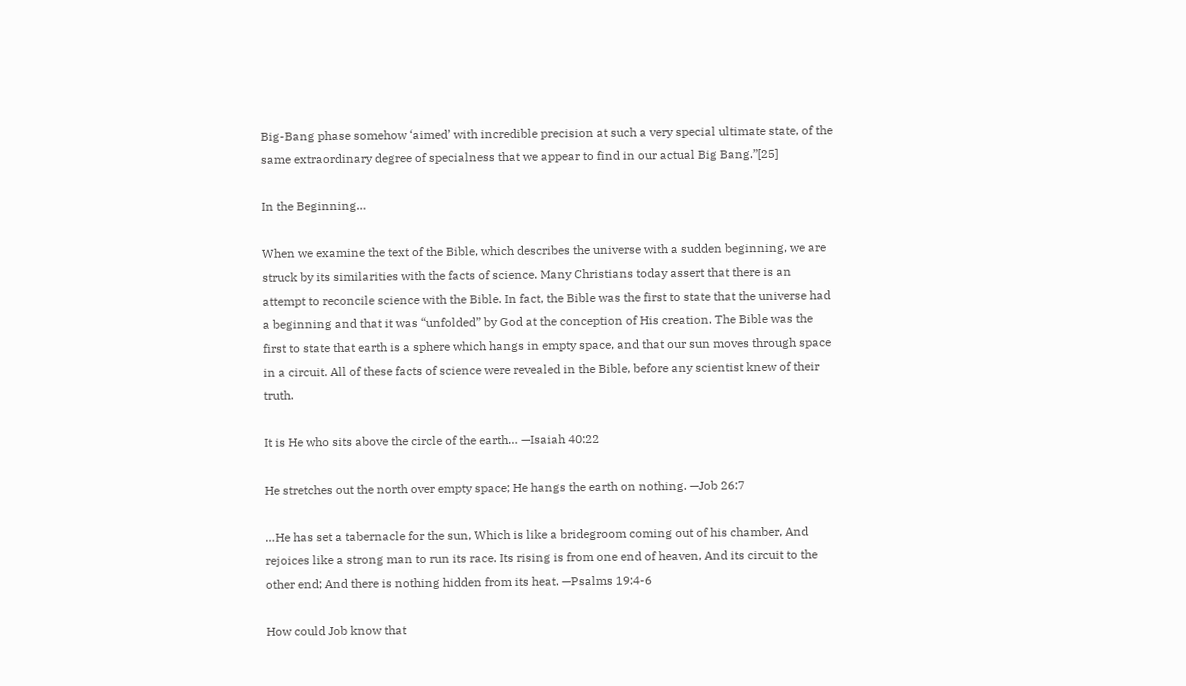Big-Bang phase somehow ‘aimed’ with incredible precision at such a very special ultimate state, of the same extraordinary degree of specialness that we appear to find in our actual Big Bang.”[25]

In the Beginning…

When we examine the text of the Bible, which describes the universe with a sudden beginning, we are struck by its similarities with the facts of science. Many Christians today assert that there is an attempt to reconcile science with the Bible. In fact, the Bible was the first to state that the universe had a beginning and that it was “unfolded” by God at the conception of His creation. The Bible was the first to state that earth is a sphere which hangs in empty space, and that our sun moves through space in a circuit. All of these facts of science were revealed in the Bible, before any scientist knew of their truth.

It is He who sits above the circle of the earth… —Isaiah 40:22

He stretches out the north over empty space; He hangs the earth on nothing. —Job 26:7

…He has set a tabernacle for the sun, Which is like a bridegroom coming out of his chamber, And rejoices like a strong man to run its race. Its rising is from one end of heaven, And its circuit to the other end; And there is nothing hidden from its heat. —Psalms 19:4-6

How could Job know that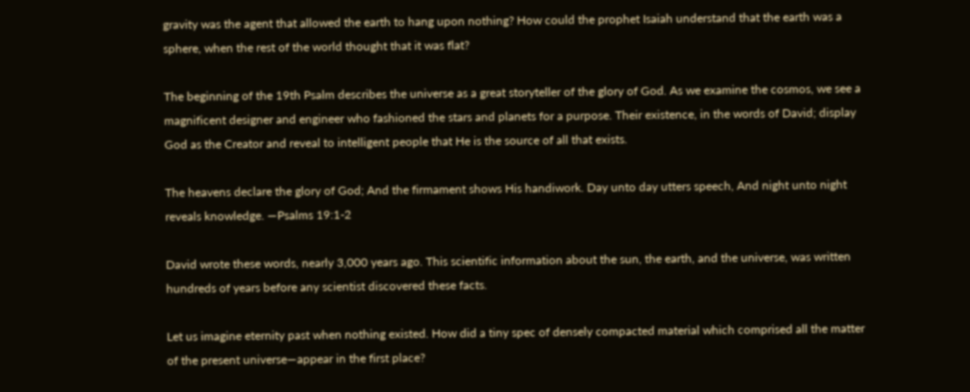gravity was the agent that allowed the earth to hang upon nothing? How could the prophet Isaiah understand that the earth was a sphere, when the rest of the world thought that it was flat?

The beginning of the 19th Psalm describes the universe as a great storyteller of the glory of God. As we examine the cosmos, we see a magnificent designer and engineer who fashioned the stars and planets for a purpose. Their existence, in the words of David; display God as the Creator and reveal to intelligent people that He is the source of all that exists.

The heavens declare the glory of God; And the firmament shows His handiwork. Day unto day utters speech, And night unto night reveals knowledge. —Psalms 19:1-2

David wrote these words, nearly 3,000 years ago. This scientific information about the sun, the earth, and the universe, was written hundreds of years before any scientist discovered these facts.

Let us imagine eternity past when nothing existed. How did a tiny spec of densely compacted material which comprised all the matter of the present universe—appear in the first place?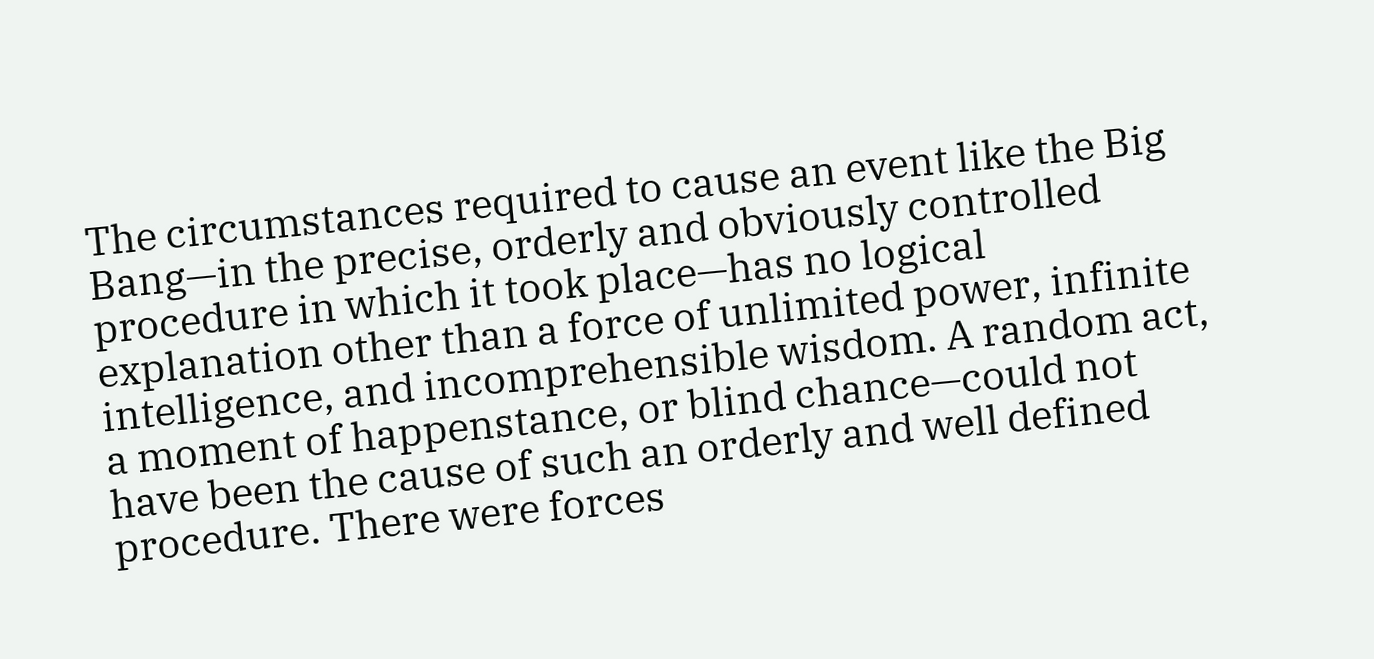The circumstances required to cause an event like the Big Bang—in the precise, orderly and obviously controlled procedure in which it took place—has no logical explanation other than a force of unlimited power, infinite intelligence, and incomprehensible wisdom. A random act, a moment of happenstance, or blind chance—could not have been the cause of such an orderly and well defined procedure. There were forces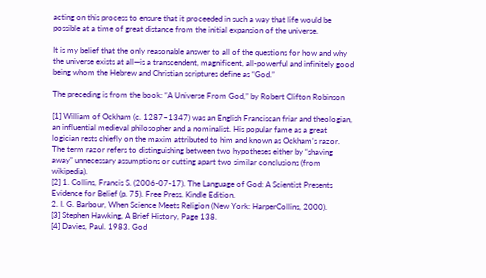acting on this process to ensure that it proceeded in such a way that life would be possible at a time of great distance from the initial expansion of the universe.

It is my belief that the only reasonable answer to all of the questions for how and why the universe exists at all—is a transcendent, magnificent, all-powerful and infinitely good being whom the Hebrew and Christian scriptures define as “God.”

The preceding is from the book: “A Universe From God,” by Robert Clifton Robinson

[1] William of Ockham (c. 1287–1347) was an English Franciscan friar and theologian, an influential medieval philosopher and a nominalist. His popular fame as a great logician rests chiefly on the maxim attributed to him and known as Ockham’s razor. The term razor refers to distinguishing between two hypotheses either by “shaving away” unnecessary assumptions or cutting apart two similar conclusions (from wikipedia).
[2] 1. Collins, Francis S. (2006-07-17). The Language of God: A Scientist Presents Evidence for Belief (p. 75). Free Press. Kindle Edition.
2. I. G. Barbour, When Science Meets Religion (New York: HarperCollins, 2000).
[3] Stephen Hawking, A Brief History, Page 138.
[4] Davies, Paul. 1983. God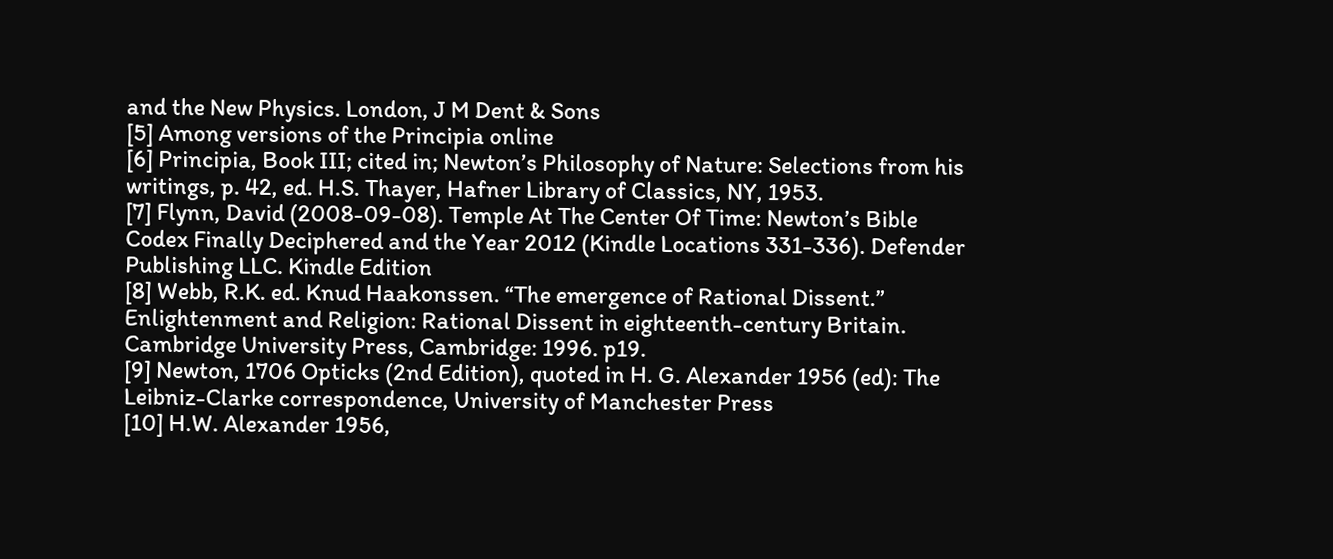and the New Physics. London, J M Dent & Sons
[5] Among versions of the Principia online
[6] Principia, Book III; cited in; Newton’s Philosophy of Nature: Selections from his writings, p. 42, ed. H.S. Thayer, Hafner Library of Classics, NY, 1953.
[7] Flynn, David (2008-09-08). Temple At The Center Of Time: Newton’s Bible Codex Finally Deciphered and the Year 2012 (Kindle Locations 331-336). Defender Publishing LLC. Kindle Edition
[8] Webb, R.K. ed. Knud Haakonssen. “The emergence of Rational Dissent.” Enlightenment and Religion: Rational Dissent in eighteenth-century Britain. Cambridge University Press, Cambridge: 1996. p19.
[9] Newton, 1706 Opticks (2nd Edition), quoted in H. G. Alexander 1956 (ed): The Leibniz-Clarke correspondence, University of Manchester Press
[10] H.W. Alexander 1956,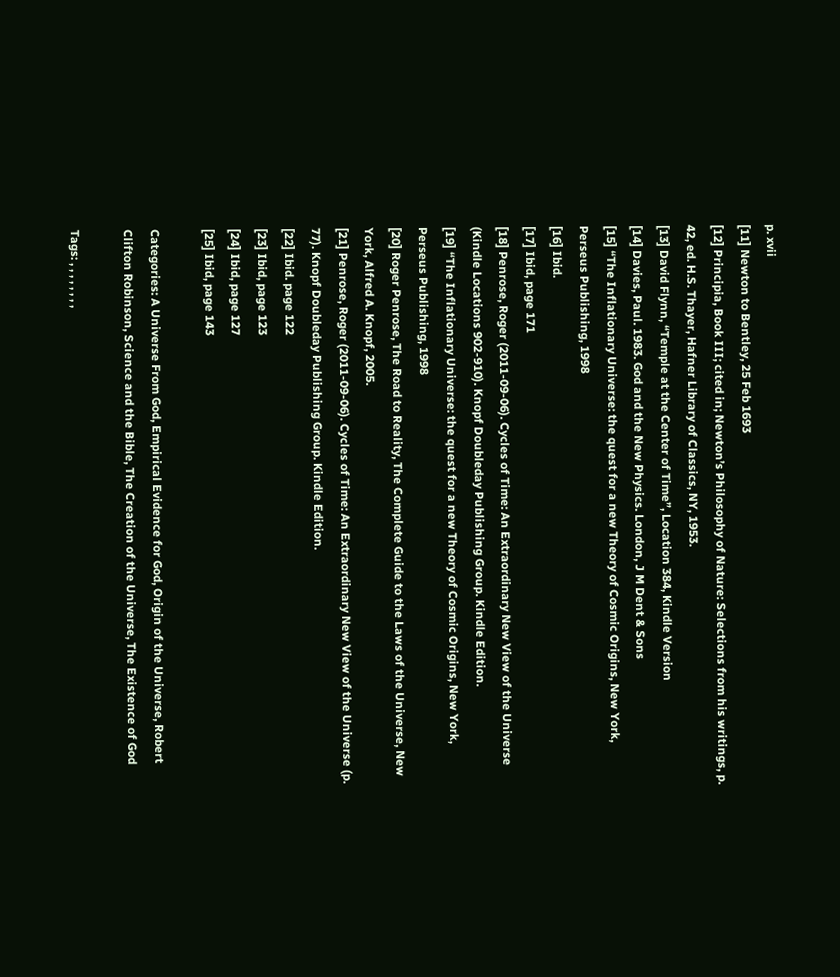p. xvii
[11] Newton to Bentley, 25 Feb 1693
[12] Principia, Book III; cited in; Newton’s Philosophy of Nature: Selections from his writings, p. 42, ed. H.S. Thayer, Hafner Library of Classics, NY, 1953.
[13] David Flynn, “Temple at the Center of Time”, Location 384, Kindle Version
[14] Davies, Paul. 1983. God and the New Physics. London, J M Dent & Sons
[15] “The Inflationary Universe: the quest for a new Theory of Cosmic Origins, New York, Perseus Publishing, 1998
[16] Ibid.
[17] Ibid, page 171
[18] Penrose, Roger (2011-09-06). Cycles of Time: An Extraordinary New View of the Universe (Kindle Locations 902-910). Knopf Doubleday Publishing Group. Kindle Edition.
[19] “The Inflationary Universe: the quest for a new Theory of Cosmic Origins, New York, Perseus Publishing, 1998
[20] Roger Penrose, The Road to Reality, The Complete Guide to the Laws of the Universe, New York, Alfred A. Knopf, 2005.
[21] Penrose, Roger (2011-09-06). Cycles of Time: An Extraordinary New View of the Universe (p. 77). Knopf Doubleday Publishing Group. Kindle Edition.
[22] Ibid. page 122
[23] Ibid, page 123
[24] Ibid, page 127
[25] Ibid, page 143

Categories: A Universe From God, Empirical Evidence for God, Origin of the Universe, Robert Clifton Robinson, Science and the Bible, The Creation of the Universe, The Existence of God

Tags: , , , , , , , ,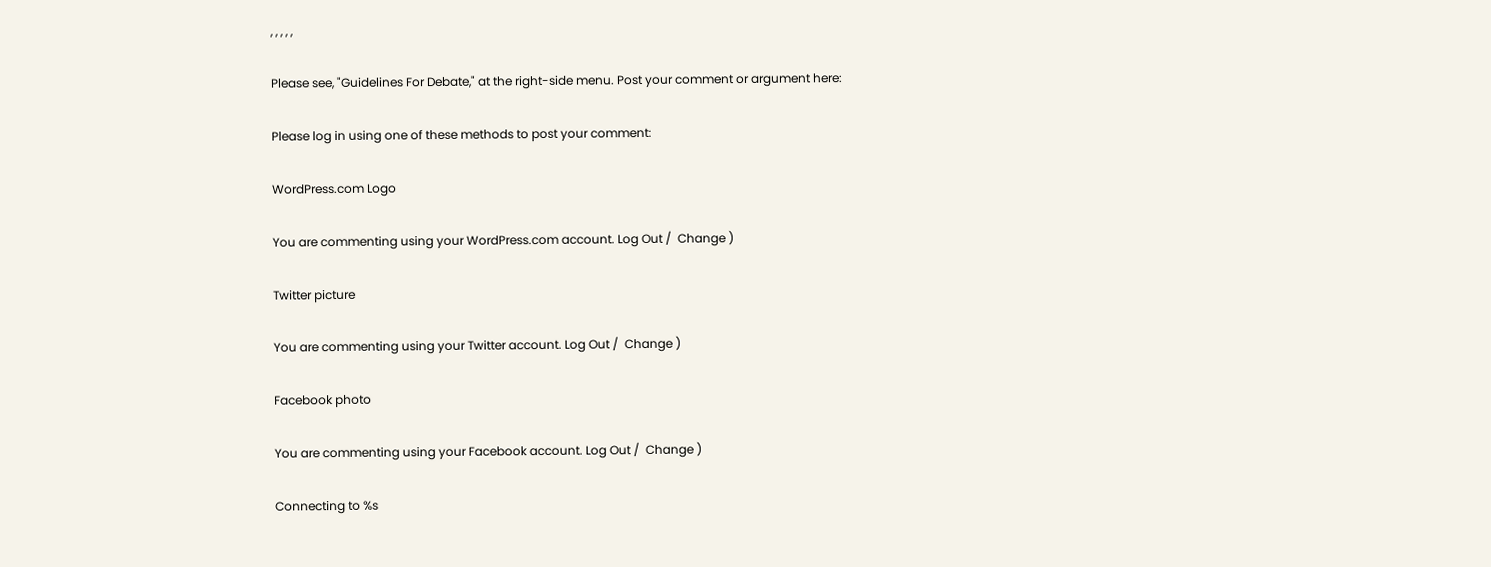, , , , ,

Please see, "Guidelines For Debate," at the right-side menu. Post your comment or argument here:

Please log in using one of these methods to post your comment:

WordPress.com Logo

You are commenting using your WordPress.com account. Log Out /  Change )

Twitter picture

You are commenting using your Twitter account. Log Out /  Change )

Facebook photo

You are commenting using your Facebook account. Log Out /  Change )

Connecting to %s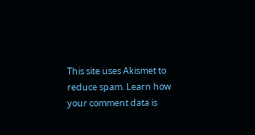This site uses Akismet to reduce spam. Learn how your comment data is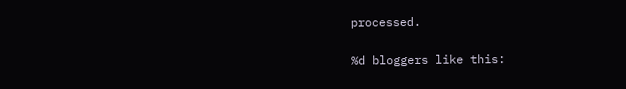processed.

%d bloggers like this: